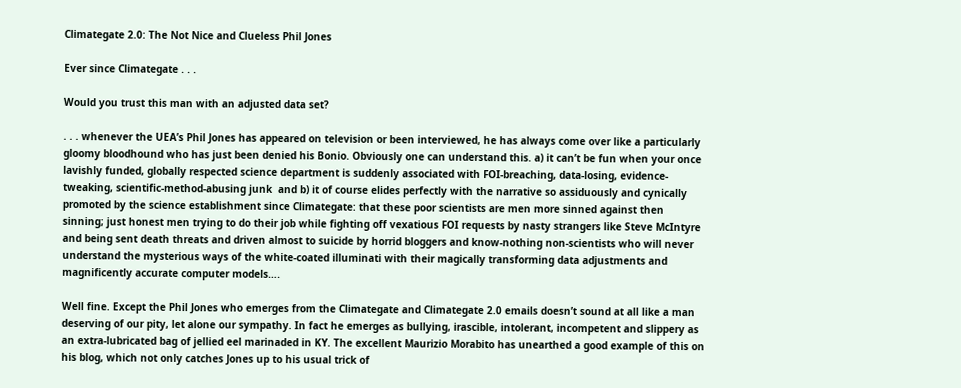Climategate 2.0: The Not Nice and Clueless Phil Jones

Ever since Climategate . . .

Would you trust this man with an adjusted data set?

. . . whenever the UEA’s Phil Jones has appeared on television or been interviewed, he has always come over like a particularly gloomy bloodhound who has just been denied his Bonio. Obviously one can understand this. a) it can’t be fun when your once lavishly funded, globally respected science department is suddenly associated with FOI-breaching, data-losing, evidence-tweaking, scientific-method-abusing junk  and b) it of course elides perfectly with the narrative so assiduously and cynically promoted by the science establishment since Climategate: that these poor scientists are men more sinned against then sinning; just honest men trying to do their job while fighting off vexatious FOI requests by nasty strangers like Steve McIntyre and being sent death threats and driven almost to suicide by horrid bloggers and know-nothing non-scientists who will never understand the mysterious ways of the white-coated illuminati with their magically transforming data adjustments and magnificently accurate computer models….

Well fine. Except the Phil Jones who emerges from the Climategate and Climategate 2.0 emails doesn’t sound at all like a man deserving of our pity, let alone our sympathy. In fact he emerges as bullying, irascible, intolerant, incompetent and slippery as an extra-lubricated bag of jellied eel marinaded in KY. The excellent Maurizio Morabito has unearthed a good example of this on his blog, which not only catches Jones up to his usual trick of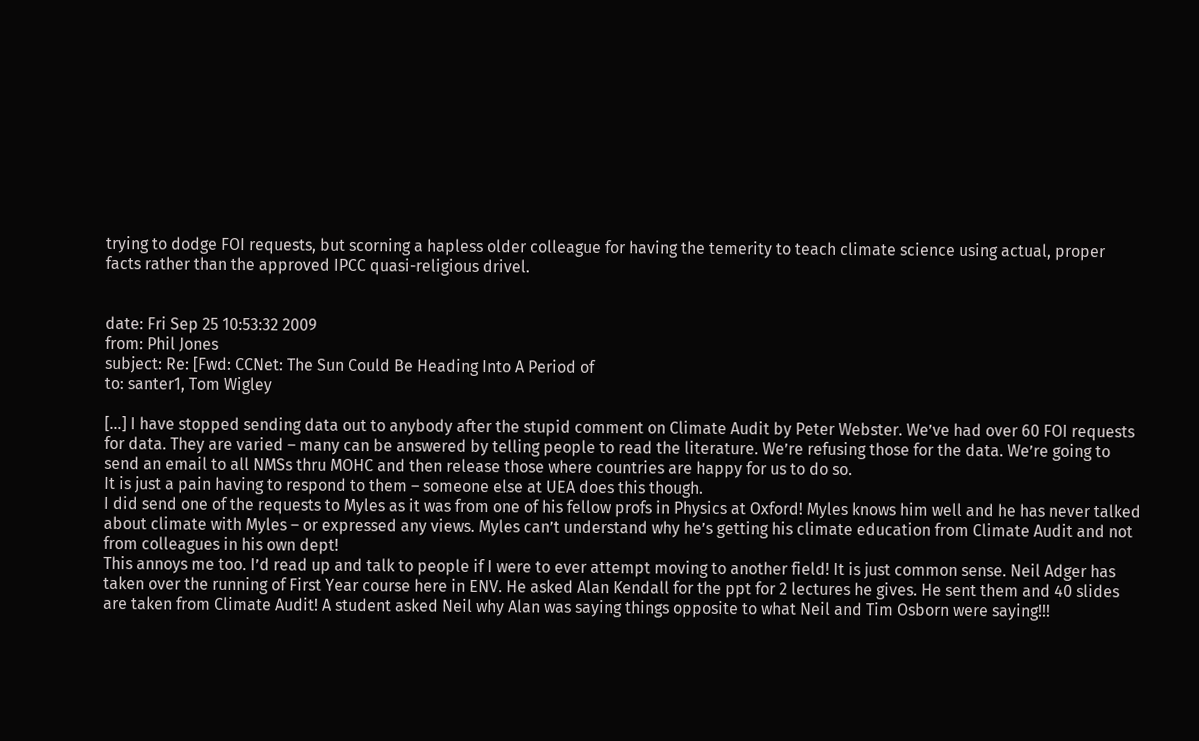trying to dodge FOI requests, but scorning a hapless older colleague for having the temerity to teach climate science using actual, proper facts rather than the approved IPCC quasi-religious drivel.


date: Fri Sep 25 10:53:32 2009
from: Phil Jones
subject: Re: [Fwd: CCNet: The Sun Could Be Heading Into A Period of
to: santer1, Tom Wigley

[…] I have stopped sending data out to anybody after the stupid comment on Climate Audit by Peter Webster. We’ve had over 60 FOI requests for data. They are varied – many can be answered by telling people to read the literature. We’re refusing those for the data. We’re going to send an email to all NMSs thru MOHC and then release those where countries are happy for us to do so.
It is just a pain having to respond to them – someone else at UEA does this though.
I did send one of the requests to Myles as it was from one of his fellow profs in Physics at Oxford! Myles knows him well and he has never talked about climate with Myles – or expressed any views. Myles can’t understand why he’s getting his climate education from Climate Audit and not from colleagues in his own dept!
This annoys me too. I’d read up and talk to people if I were to ever attempt moving to another field! It is just common sense. Neil Adger has taken over the running of First Year course here in ENV. He asked Alan Kendall for the ppt for 2 lectures he gives. He sent them and 40 slides are taken from Climate Audit! A student asked Neil why Alan was saying things opposite to what Neil and Tim Osborn were saying!!!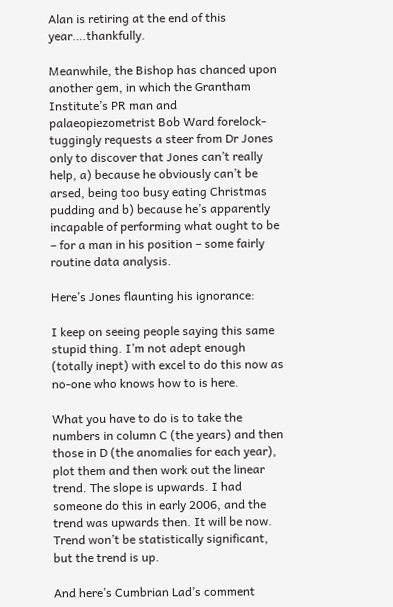Alan is retiring at the end of this year….thankfully.

Meanwhile, the Bishop has chanced upon another gem, in which the Grantham Institute’s PR man and palaeopiezometrist Bob Ward forelock-tuggingly requests a steer from Dr Jones only to discover that Jones can’t really help, a) because he obviously can’t be arsed, being too busy eating Christmas pudding and b) because he’s apparently incapable of performing what ought to be – for a man in his position – some fairly routine data analysis.

Here’s Jones flaunting his ignorance:

I keep on seeing people saying this same stupid thing. I’m not adept enough (totally inept) with excel to do this now as no-one who knows how to is here.

What you have to do is to take the numbers in column C (the years) and then those in D (the anomalies for each year), plot them and then work out the linear trend. The slope is upwards. I had someone do this in early 2006, and the trend was upwards then. It will be now. Trend won’t be statistically significant, but the trend is up.

And here’s Cumbrian Lad’s comment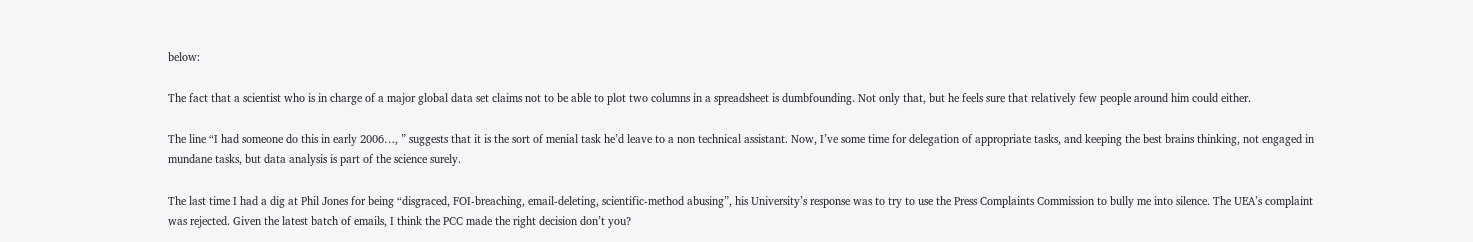below:

The fact that a scientist who is in charge of a major global data set claims not to be able to plot two columns in a spreadsheet is dumbfounding. Not only that, but he feels sure that relatively few people around him could either.

The line “I had someone do this in early 2006…, ” suggests that it is the sort of menial task he’d leave to a non technical assistant. Now, I’ve some time for delegation of appropriate tasks, and keeping the best brains thinking, not engaged in mundane tasks, but data analysis is part of the science surely.

The last time I had a dig at Phil Jones for being “disgraced, FOI-breaching, email-deleting, scientific-method abusing”, his University’s response was to try to use the Press Complaints Commission to bully me into silence. The UEA’s complaint was rejected. Given the latest batch of emails, I think the PCC made the right decision don’t you?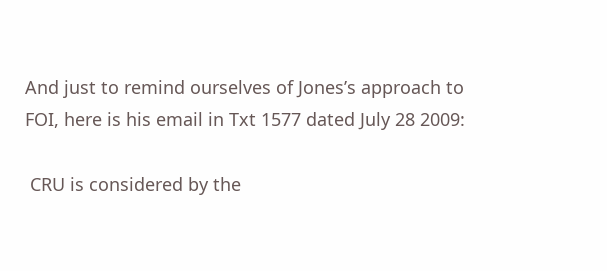And just to remind ourselves of Jones’s approach to FOI, here is his email in Txt 1577 dated July 28 2009:

 CRU is considered by the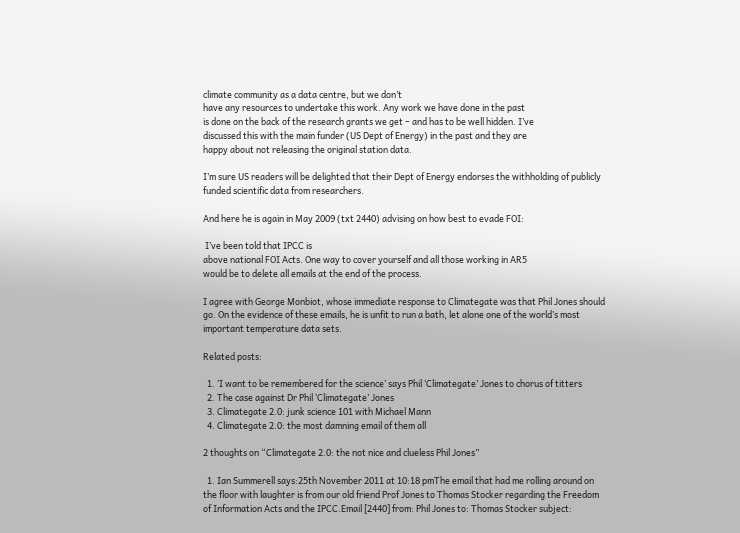climate community as a data centre, but we don’t
have any resources to undertake this work. Any work we have done in the past
is done on the back of the research grants we get – and has to be well hidden. I’ve
discussed this with the main funder (US Dept of Energy) in the past and they are
happy about not releasing the original station data.

I’m sure US readers will be delighted that their Dept of Energy endorses the withholding of publicly funded scientific data from researchers.

And here he is again in May 2009 (txt 2440) advising on how best to evade FOI:

 I’ve been told that IPCC is
above national FOI Acts. One way to cover yourself and all those working in AR5
would be to delete all emails at the end of the process.

I agree with George Monbiot, whose immediate response to Climategate was that Phil Jones should go. On the evidence of these emails, he is unfit to run a bath, let alone one of the world’s most important temperature data sets.

Related posts:

  1. ‘I want to be remembered for the science’ says Phil ‘Climategate’ Jones to chorus of titters
  2. The case against Dr Phil ‘Climategate’ Jones
  3. Climategate 2.0: junk science 101 with Michael Mann
  4. Climategate 2.0: the most damning email of them all

2 thoughts on “Climategate 2.0: the not nice and clueless Phil Jones”

  1. Ian Summerell says:25th November 2011 at 10:18 pmThe email that had me rolling around on the floor with laughter is from our old friend Prof Jones to Thomas Stocker regarding the Freedom of Information Acts and the IPCC.Email [2440] from: Phil Jones to: Thomas Stocker subject: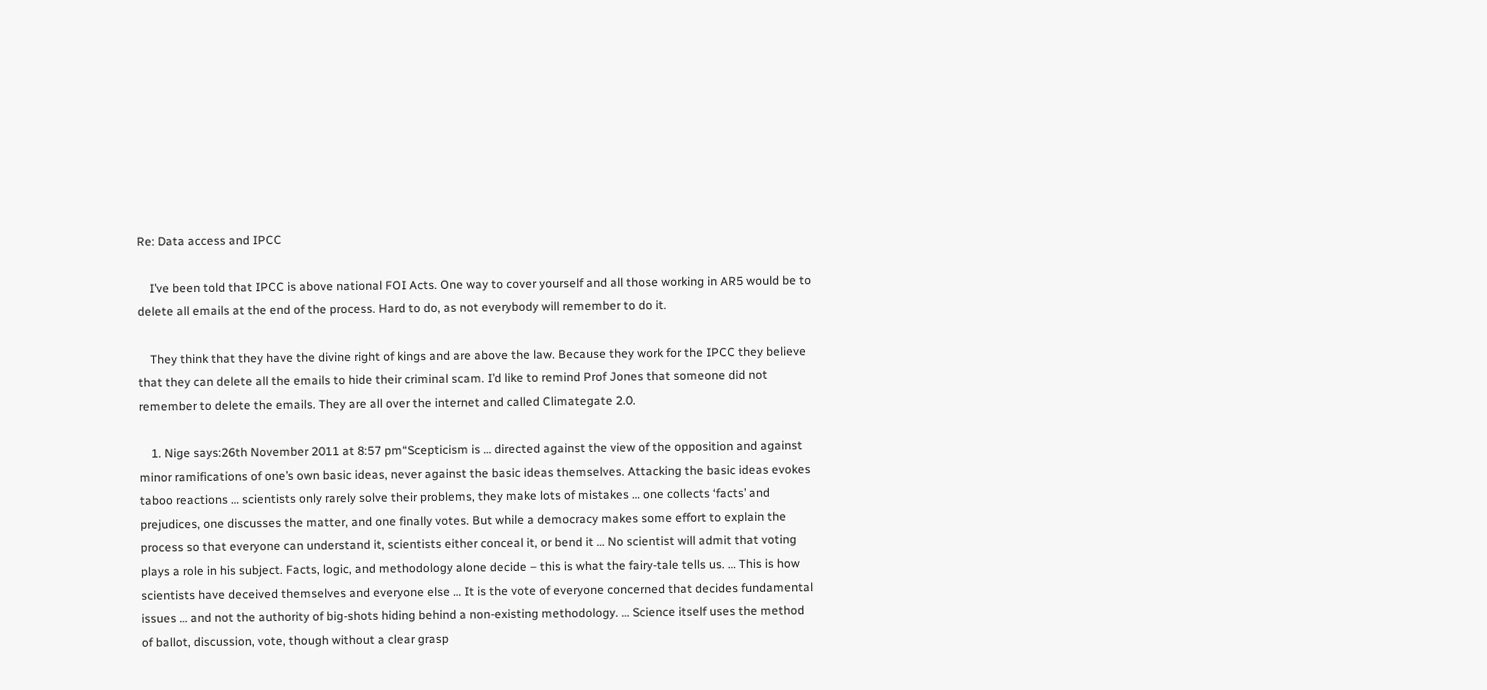Re: Data access and IPCC

    I’ve been told that IPCC is above national FOI Acts. One way to cover yourself and all those working in AR5 would be to delete all emails at the end of the process. Hard to do, as not everybody will remember to do it.

    They think that they have the divine right of kings and are above the law. Because they work for the IPCC they believe that they can delete all the emails to hide their criminal scam. I’d like to remind Prof Jones that someone did not remember to delete the emails. They are all over the internet and called Climategate 2.0.

    1. Nige says:26th November 2011 at 8:57 pm“Scepticism is … directed against the view of the opposition and against minor ramifications of one’s own basic ideas, never against the basic ideas themselves. Attacking the basic ideas evokes taboo reactions … scientists only rarely solve their problems, they make lots of mistakes … one collects ‘facts’ and prejudices, one discusses the matter, and one finally votes. But while a democracy makes some effort to explain the process so that everyone can understand it, scientists either conceal it, or bend it … No scientist will admit that voting plays a role in his subject. Facts, logic, and methodology alone decide – this is what the fairy-tale tells us. … This is how scientists have deceived themselves and everyone else … It is the vote of everyone concerned that decides fundamental issues … and not the authority of big-shots hiding behind a non-existing methodology. … Science itself uses the method of ballot, discussion, vote, though without a clear grasp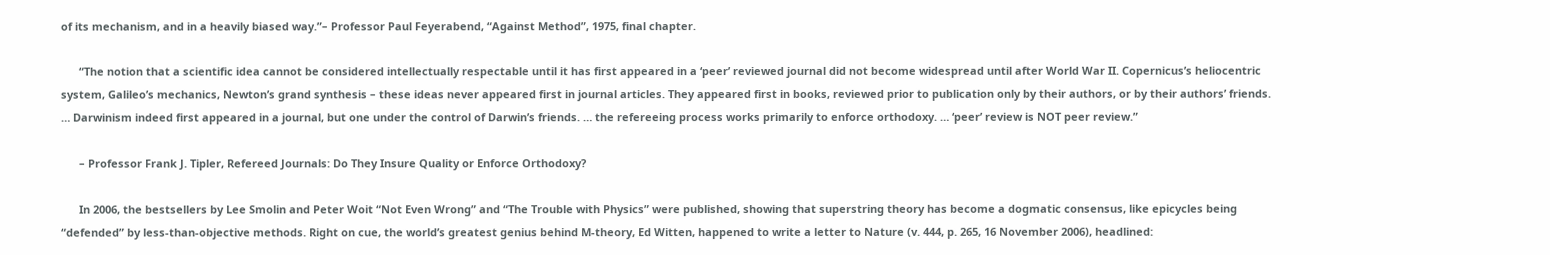of its mechanism, and in a heavily biased way.”– Professor Paul Feyerabend, “Against Method”, 1975, final chapter.

      “The notion that a scientific idea cannot be considered intellectually respectable until it has first appeared in a ‘peer’ reviewed journal did not become widespread until after World War II. Copernicus’s heliocentric system, Galileo’s mechanics, Newton’s grand synthesis – these ideas never appeared first in journal articles. They appeared first in books, reviewed prior to publication only by their authors, or by their authors’ friends. … Darwinism indeed first appeared in a journal, but one under the control of Darwin’s friends. … the refereeing process works primarily to enforce orthodoxy. … ‘peer’ review is NOT peer review.”

      – Professor Frank J. Tipler, Refereed Journals: Do They Insure Quality or Enforce Orthodoxy?

      In 2006, the bestsellers by Lee Smolin and Peter Woit “Not Even Wrong” and “The Trouble with Physics” were published, showing that superstring theory has become a dogmatic consensus, like epicycles being “defended” by less-than-objective methods. Right on cue, the world’s greatest genius behind M-theory, Ed Witten, happened to write a letter to Nature (v. 444, p. 265, 16 November 2006), headlined: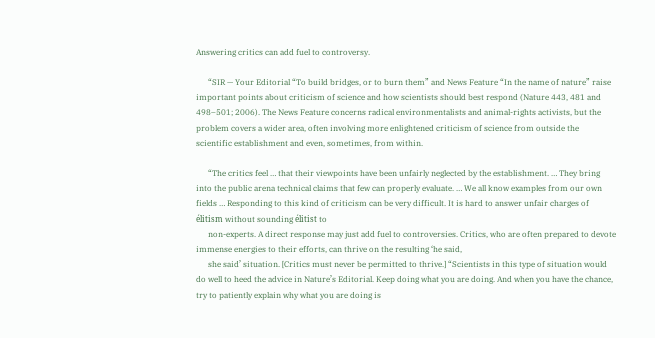Answering critics can add fuel to controversy.

      “SIR — Your Editorial “To build bridges, or to burn them” and News Feature “In the name of nature” raise important points about criticism of science and how scientists should best respond (Nature 443, 481 and 498–501; 2006). The News Feature concerns radical environmentalists and animal-rights activists, but the problem covers a wider area, often involving more enlightened criticism of science from outside the scientific establishment and even, sometimes, from within.

      “The critics feel … that their viewpoints have been unfairly neglected by the establishment. … They bring into the public arena technical claims that few can properly evaluate. … We all know examples from our own fields … Responding to this kind of criticism can be very difficult. It is hard to answer unfair charges of élitism without sounding élitist to
      non-experts. A direct response may just add fuel to controversies. Critics, who are often prepared to devote immense energies to their efforts, can thrive on the resulting ‘he said,
      she said’ situation. [Critics must never be permitted to thrive.] “Scientists in this type of situation would do well to heed the advice in Nature’s Editorial. Keep doing what you are doing. And when you have the chance, try to patiently explain why what you are doing is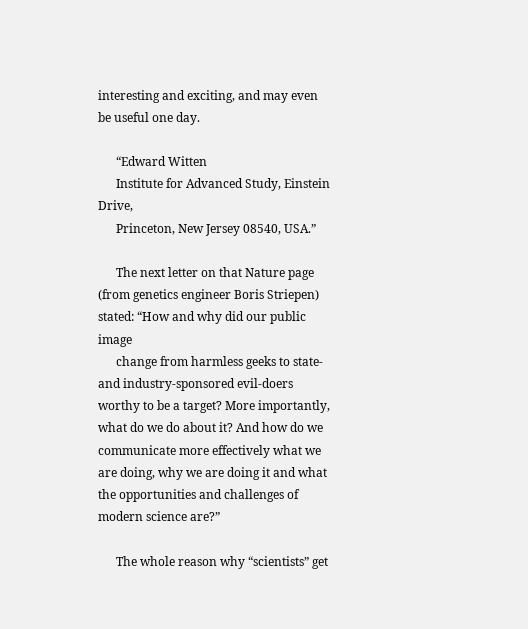interesting and exciting, and may even be useful one day.

      “Edward Witten
      Institute for Advanced Study, Einstein Drive,
      Princeton, New Jersey 08540, USA.”

      The next letter on that Nature page (from genetics engineer Boris Striepen) stated: “How and why did our public image
      change from harmless geeks to state- and industry-sponsored evil-doers worthy to be a target? More importantly, what do we do about it? And how do we communicate more effectively what we are doing, why we are doing it and what the opportunities and challenges of modern science are?”

      The whole reason why “scientists” get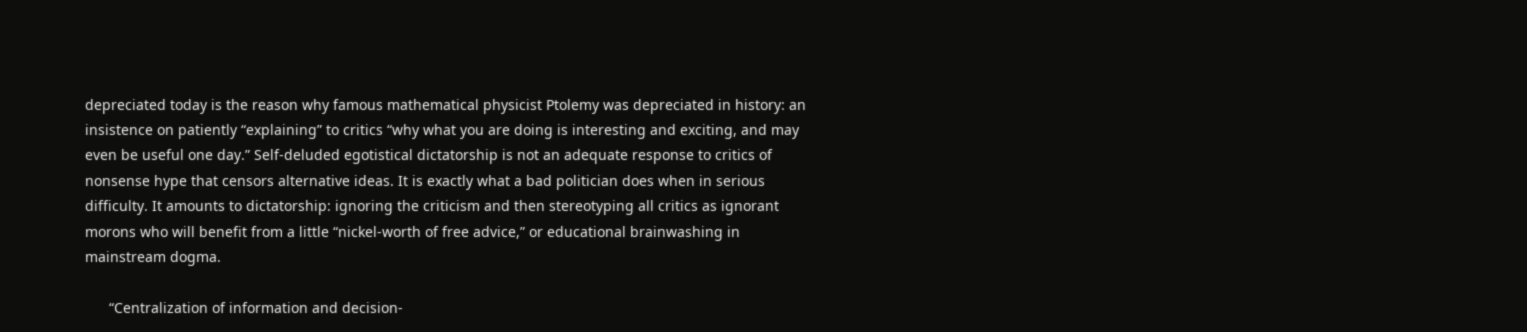depreciated today is the reason why famous mathematical physicist Ptolemy was depreciated in history: an insistence on patiently “explaining” to critics “why what you are doing is interesting and exciting, and may even be useful one day.” Self-deluded egotistical dictatorship is not an adequate response to critics of nonsense hype that censors alternative ideas. It is exactly what a bad politician does when in serious difficulty. It amounts to dictatorship: ignoring the criticism and then stereotyping all critics as ignorant morons who will benefit from a little “nickel-worth of free advice,” or educational brainwashing in mainstream dogma.

      “Centralization of information and decision-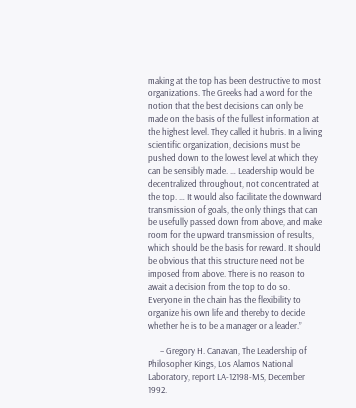making at the top has been destructive to most organizations. The Greeks had a word for the notion that the best decisions can only be made on the basis of the fullest information at the highest level. They called it hubris. In a living scientific organization, decisions must be pushed down to the lowest level at which they can be sensibly made. … Leadership would be decentralized throughout, not concentrated at the top. … It would also facilitate the downward transmission of goals, the only things that can be usefully passed down from above, and make room for the upward transmission of results, which should be the basis for reward. It should be obvious that this structure need not be imposed from above. There is no reason to await a decision from the top to do so. Everyone in the chain has the flexibility to organize his own life and thereby to decide whether he is to be a manager or a leader.”

      – Gregory H. Canavan, The Leadership of Philosopher Kings, Los Alamos National Laboratory, report LA-12198-MS, December 1992.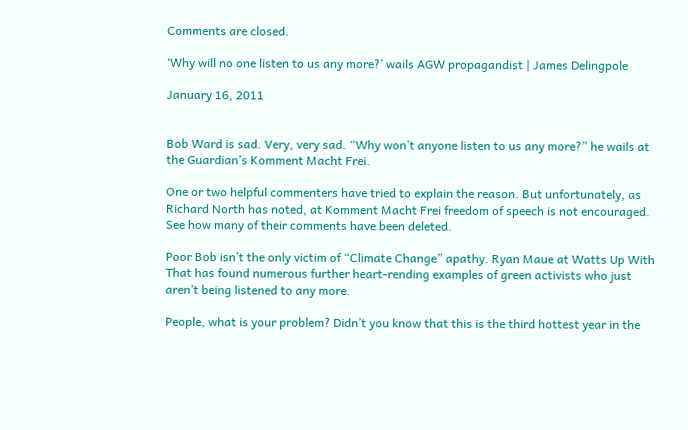Comments are closed.

‘Why will no one listen to us any more?’ wails AGW propagandist | James Delingpole

January 16, 2011


Bob Ward is sad. Very, very sad. “Why won’t anyone listen to us any more?” he wails at the Guardian’s Komment Macht Frei.

One or two helpful commenters have tried to explain the reason. But unfortunately, as Richard North has noted, at Komment Macht Frei freedom of speech is not encouraged. See how many of their comments have been deleted.

Poor Bob isn’t the only victim of “Climate Change” apathy. Ryan Maue at Watts Up With That has found numerous further heart-rending examples of green activists who just aren’t being listened to any more.

People, what is your problem? Didn’t you know that this is the third hottest year in the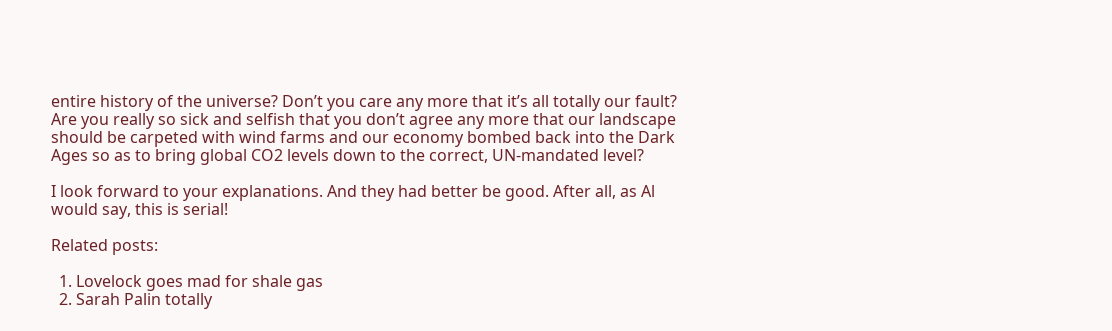entire history of the universe? Don’t you care any more that it’s all totally our fault? Are you really so sick and selfish that you don’t agree any more that our landscape should be carpeted with wind farms and our economy bombed back into the Dark Ages so as to bring global CO2 levels down to the correct, UN-mandated level?

I look forward to your explanations. And they had better be good. After all, as Al would say, this is serial!

Related posts:

  1. Lovelock goes mad for shale gas
  2. Sarah Palin totally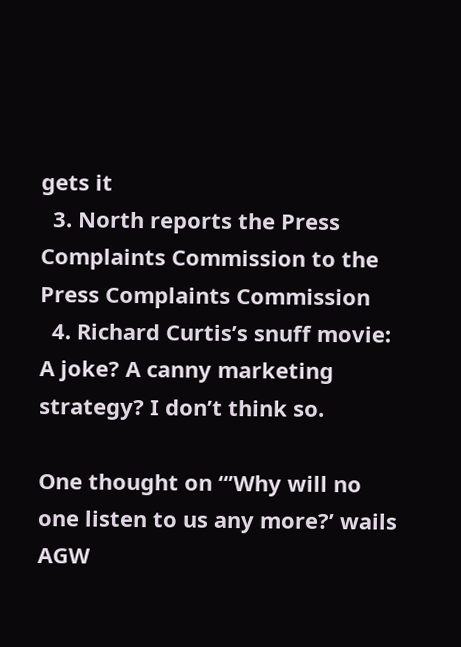gets it
  3. North reports the Press Complaints Commission to the Press Complaints Commission
  4. Richard Curtis’s snuff movie: A joke? A canny marketing strategy? I don’t think so.

One thought on “’Why will no one listen to us any more?’ wails AGW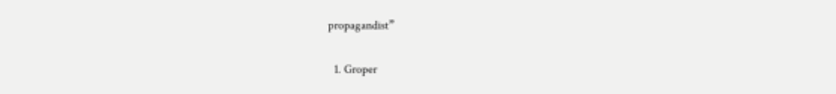propagandist”

  1. Groper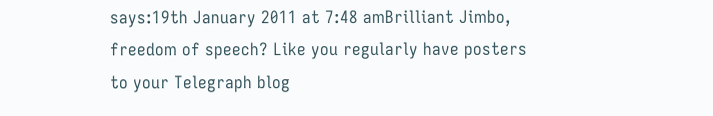says:19th January 2011 at 7:48 amBrilliant Jimbo, freedom of speech? Like you regularly have posters to your Telegraph blog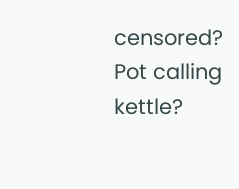censored? Pot calling kettle?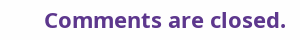Comments are closed.